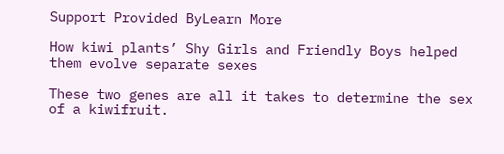Support Provided ByLearn More

How kiwi plants’ Shy Girls and Friendly Boys helped them evolve separate sexes

These two genes are all it takes to determine the sex of a kiwifruit.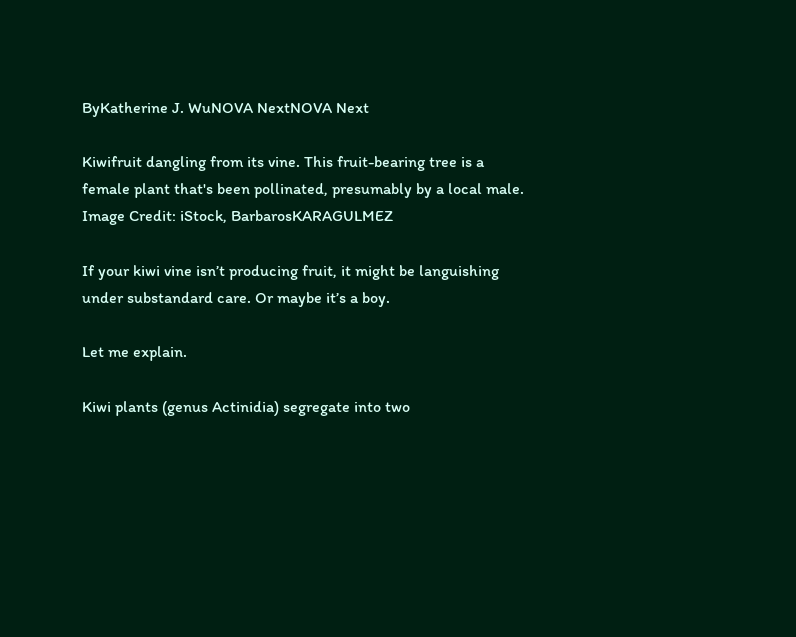ByKatherine J. WuNOVA NextNOVA Next

Kiwifruit dangling from its vine. This fruit-bearing tree is a female plant that's been pollinated, presumably by a local male. Image Credit: iStock, BarbarosKARAGULMEZ

If your kiwi vine isn’t producing fruit, it might be languishing under substandard care. Or maybe it’s a boy.

Let me explain.

Kiwi plants (genus Actinidia) segregate into two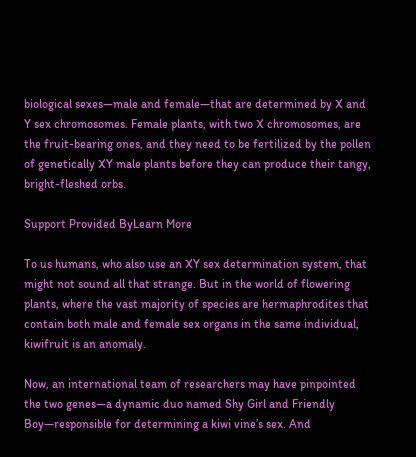biological sexes—male and female—that are determined by X and Y sex chromosomes. Female plants, with two X chromosomes, are the fruit-bearing ones, and they need to be fertilized by the pollen of genetically XY male plants before they can produce their tangy, bright-fleshed orbs.

Support Provided ByLearn More

To us humans, who also use an XY sex determination system, that might not sound all that strange. But in the world of flowering plants, where the vast majority of species are hermaphrodites that contain both male and female sex organs in the same individual, kiwifruit is an anomaly.

Now, an international team of researchers may have pinpointed the two genes—a dynamic duo named Shy Girl and Friendly Boy—responsible for determining a kiwi vine’s sex. And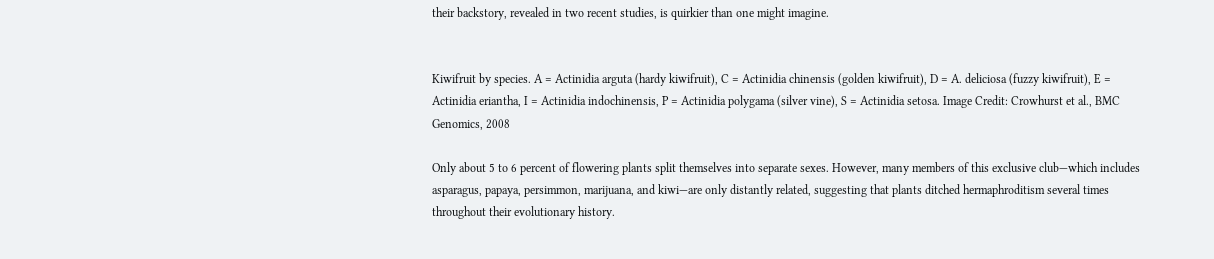their backstory, revealed in two recent studies, is quirkier than one might imagine.


Kiwifruit by species. A = Actinidia arguta (hardy kiwifruit), C = Actinidia chinensis (golden kiwifruit), D = A. deliciosa (fuzzy kiwifruit), E = Actinidia eriantha, I = Actinidia indochinensis, P = Actinidia polygama (silver vine), S = Actinidia setosa. Image Credit: Crowhurst et al., BMC Genomics, 2008

Only about 5 to 6 percent of flowering plants split themselves into separate sexes. However, many members of this exclusive club—which includes asparagus, papaya, persimmon, marijuana, and kiwi—are only distantly related, suggesting that plants ditched hermaphroditism several times throughout their evolutionary history.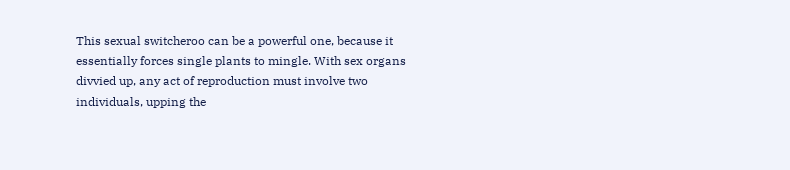This sexual switcheroo can be a powerful one, because it essentially forces single plants to mingle. With sex organs divvied up, any act of reproduction must involve two individuals, upping the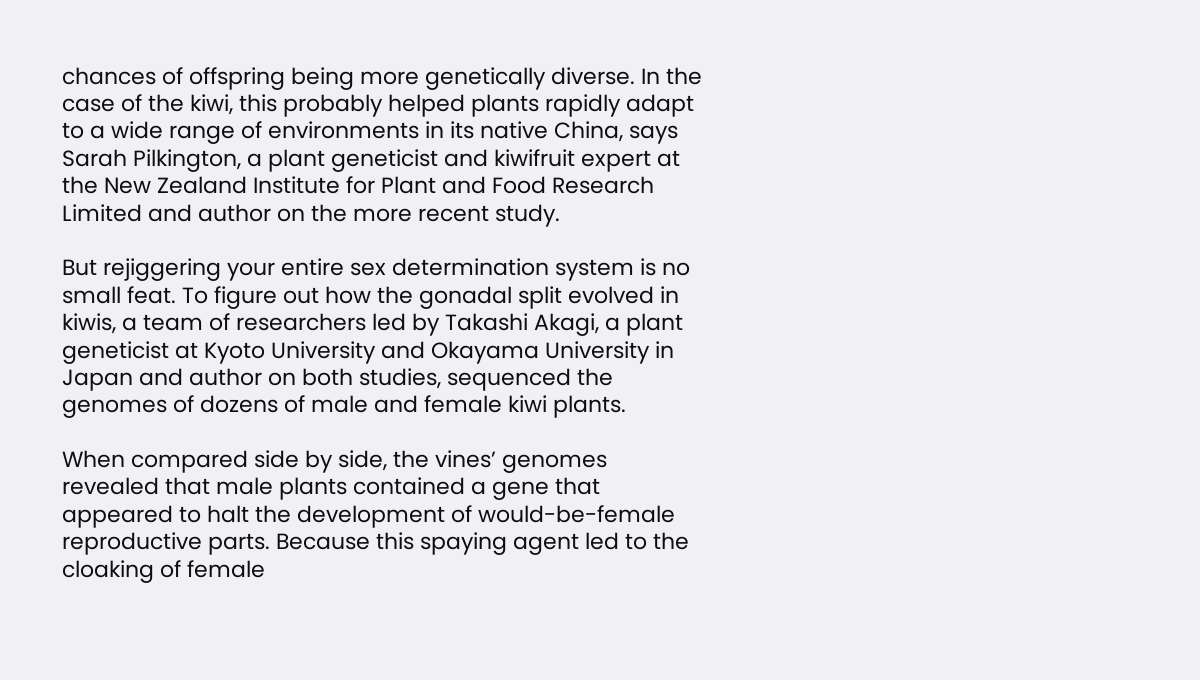chances of offspring being more genetically diverse. In the case of the kiwi, this probably helped plants rapidly adapt to a wide range of environments in its native China, says Sarah Pilkington, a plant geneticist and kiwifruit expert at the New Zealand Institute for Plant and Food Research Limited and author on the more recent study.

But rejiggering your entire sex determination system is no small feat. To figure out how the gonadal split evolved in kiwis, a team of researchers led by Takashi Akagi, a plant geneticist at Kyoto University and Okayama University in Japan and author on both studies, sequenced the genomes of dozens of male and female kiwi plants.

When compared side by side, the vines’ genomes revealed that male plants contained a gene that appeared to halt the development of would-be-female reproductive parts. Because this spaying agent led to the cloaking of female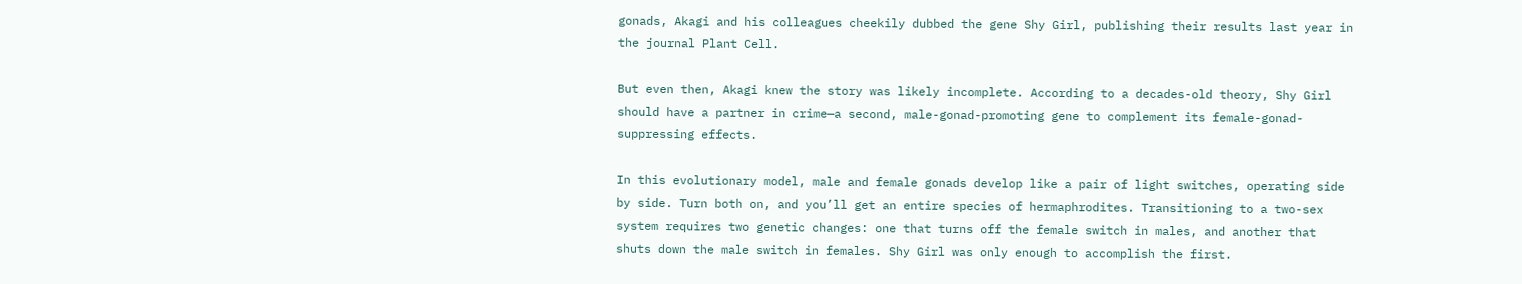gonads, Akagi and his colleagues cheekily dubbed the gene Shy Girl, publishing their results last year in the journal Plant Cell.

But even then, Akagi knew the story was likely incomplete. According to a decades-old theory, Shy Girl should have a partner in crime—a second, male-gonad-promoting gene to complement its female-gonad-suppressing effects.

In this evolutionary model, male and female gonads develop like a pair of light switches, operating side by side. Turn both on, and you’ll get an entire species of hermaphrodites. Transitioning to a two-sex system requires two genetic changes: one that turns off the female switch in males, and another that shuts down the male switch in females. Shy Girl was only enough to accomplish the first.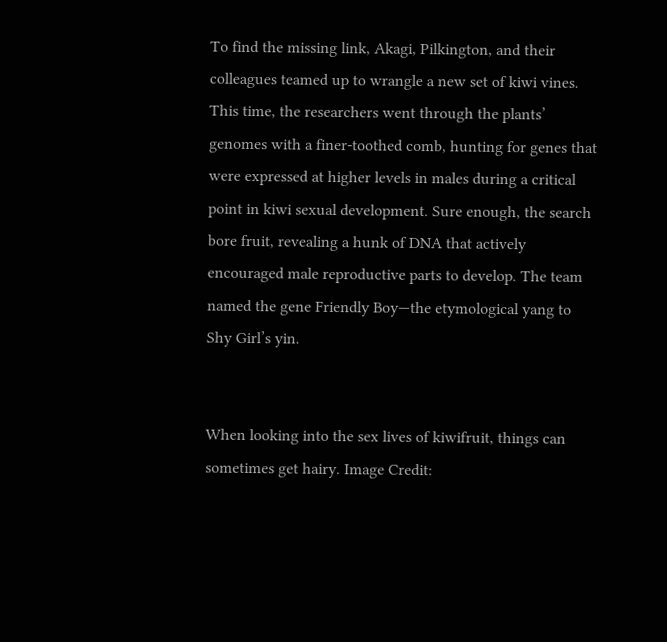To find the missing link, Akagi, Pilkington, and their colleagues teamed up to wrangle a new set of kiwi vines. This time, the researchers went through the plants’ genomes with a finer-toothed comb, hunting for genes that were expressed at higher levels in males during a critical point in kiwi sexual development. Sure enough, the search bore fruit, revealing a hunk of DNA that actively encouraged male reproductive parts to develop. The team named the gene Friendly Boy—the etymological yang to Shy Girl’s yin.


When looking into the sex lives of kiwifruit, things can sometimes get hairy. Image Credit: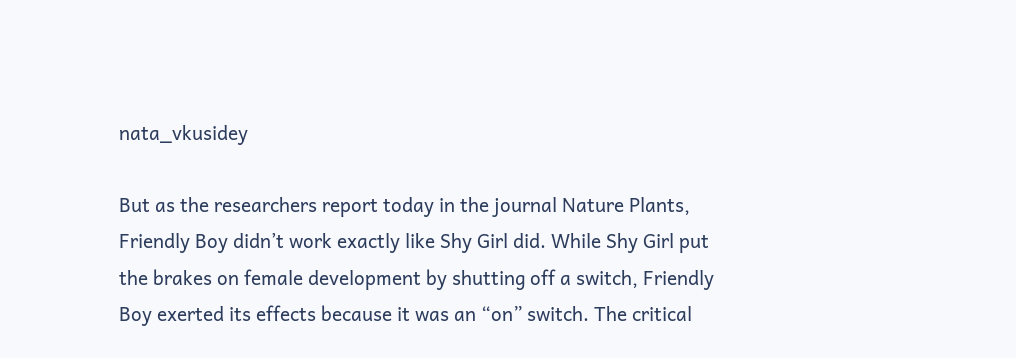nata_vkusidey

But as the researchers report today in the journal Nature Plants, Friendly Boy didn’t work exactly like Shy Girl did. While Shy Girl put the brakes on female development by shutting off a switch, Friendly Boy exerted its effects because it was an “on” switch. The critical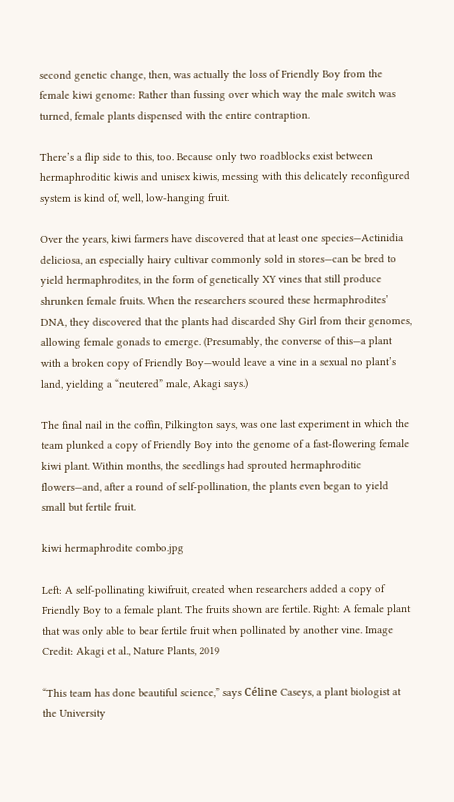second genetic change, then, was actually the loss of Friendly Boy from the female kiwi genome: Rather than fussing over which way the male switch was turned, female plants dispensed with the entire contraption.

There’s a flip side to this, too. Because only two roadblocks exist between hermaphroditic kiwis and unisex kiwis, messing with this delicately reconfigured system is kind of, well, low-hanging fruit.

Over the years, kiwi farmers have discovered that at least one species—Actinidia deliciosa, an especially hairy cultivar commonly sold in stores—can be bred to yield hermaphrodites, in the form of genetically XY vines that still produce shrunken female fruits. When the researchers scoured these hermaphrodites’ DNA, they discovered that the plants had discarded Shy Girl from their genomes, allowing female gonads to emerge. (Presumably, the converse of this—a plant with a broken copy of Friendly Boy—would leave a vine in a sexual no plant’s land, yielding a “neutered” male, Akagi says.)

The final nail in the coffin, Pilkington says, was one last experiment in which the team plunked a copy of Friendly Boy into the genome of a fast-flowering female kiwi plant. Within months, the seedlings had sprouted hermaphroditic flowers—and, after a round of self-pollination, the plants even began to yield small but fertile fruit.

kiwi hermaphrodite combo.jpg

Left: A self-pollinating kiwifruit, created when researchers added a copy of Friendly Boy to a female plant. The fruits shown are fertile. Right: A female plant that was only able to bear fertile fruit when pollinated by another vine. Image Credit: Akagi et al., Nature Plants, 2019

“This team has done beautiful science,” says Céline Caseys, a plant biologist at the University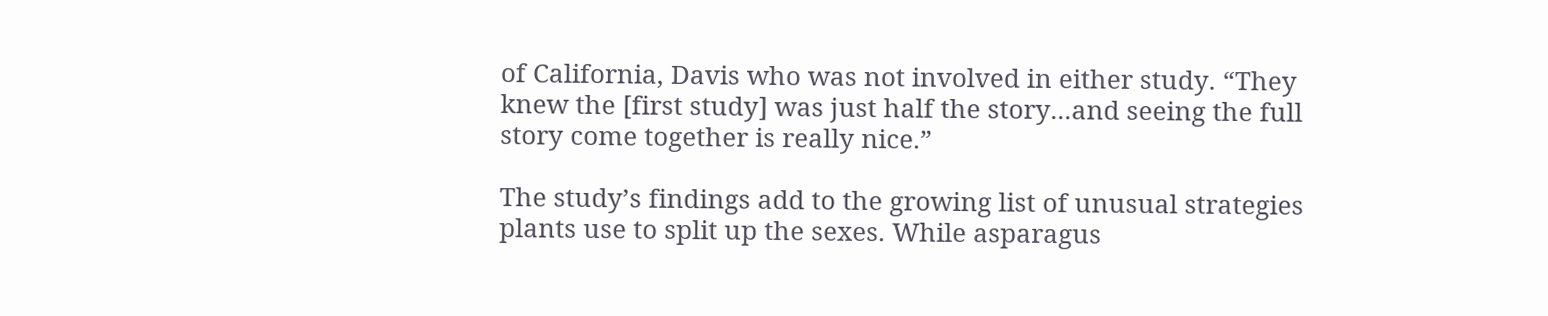of California, Davis who was not involved in either study. “They knew the [first study] was just half the story...and seeing the full story come together is really nice.”

The study’s findings add to the growing list of unusual strategies plants use to split up the sexes. While asparagus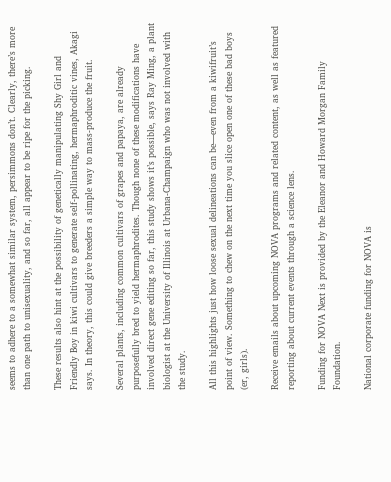seems to adhere to a somewhat similar system, persimmons don’t. Clearly, there’s more than one path to unisexuality, and so far, all appear to be ripe for the picking.

These results also hint at the possibility of genetically manipulating Shy Girl and Friendly Boy in kiwi cultivars to generate self-pollinating, hermaphroditic vines, Akagi says. In theory, this could give breeders a simple way to mass-produce the fruit.

Several plants, including common cultivars of grapes and papaya, are already purposefully bred to yield hermaphrodites. Though none of these modifications have involved direct gene editing so far, this study shows it’s possible, says Ray Ming, a plant biologist at the University of Illinois at Urbana-Champaign who was not involved with the study.

All this highlights just how loose sexual delineations can be—even from a kiwifruit’s point of view. Something to chew on the next time you slice open one of these bad boys (er, girls).

Receive emails about upcoming NOVA programs and related content, as well as featured reporting about current events through a science lens.

Funding for NOVA Next is provided by the Eleanor and Howard Morgan Family Foundation.

National corporate funding for NOVA is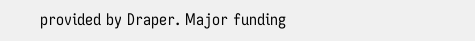provided by Draper. Major funding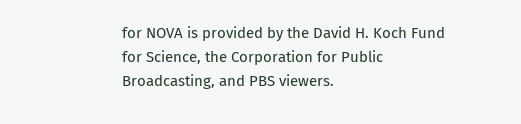for NOVA is provided by the David H. Koch Fund for Science, the Corporation for Public Broadcasting, and PBS viewers.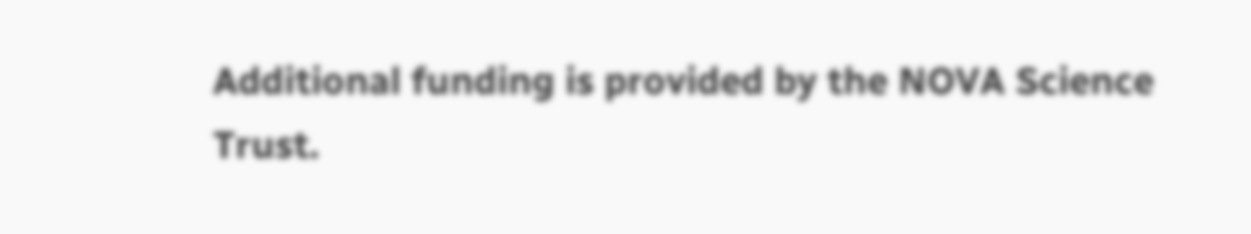Additional funding is provided by the NOVA Science Trust.